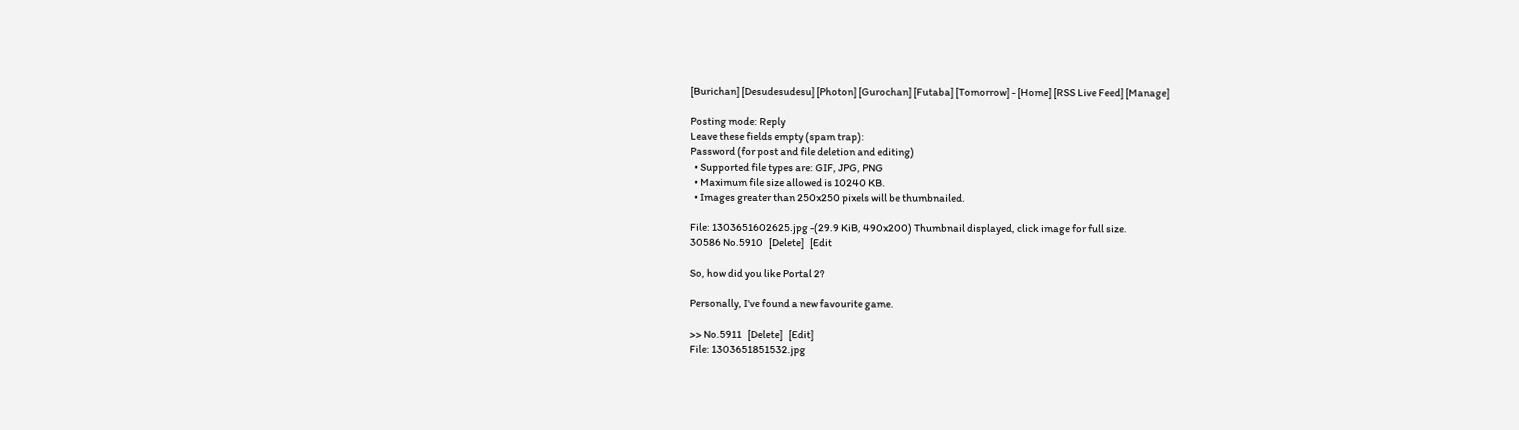[Burichan] [Desudesudesu] [Photon] [Gurochan] [Futaba] [Tomorrow] - [Home] [RSS Live Feed] [Manage]

Posting mode: Reply
Leave these fields empty (spam trap):
Password (for post and file deletion and editing)
  • Supported file types are: GIF, JPG, PNG
  • Maximum file size allowed is 10240 KB.
  • Images greater than 250x250 pixels will be thumbnailed.

File: 1303651602625.jpg -(29.9 KiB, 490x200) Thumbnail displayed, click image for full size.
30586 No.5910   [Delete]   [Edit

So, how did you like Portal 2?

Personally, I've found a new favourite game.

>> No.5911   [Delete]   [Edit]
File: 1303651851532.jpg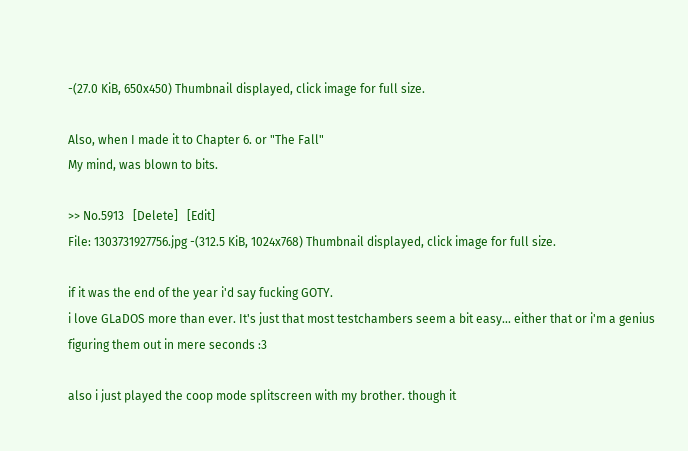-(27.0 KiB, 650x450) Thumbnail displayed, click image for full size.

Also, when I made it to Chapter 6. or "The Fall"
My mind, was blown to bits.

>> No.5913   [Delete]   [Edit]
File: 1303731927756.jpg -(312.5 KiB, 1024x768) Thumbnail displayed, click image for full size.

if it was the end of the year i'd say fucking GOTY.
i love GLaDOS more than ever. It's just that most testchambers seem a bit easy... either that or i'm a genius figuring them out in mere seconds :3

also i just played the coop mode splitscreen with my brother. though it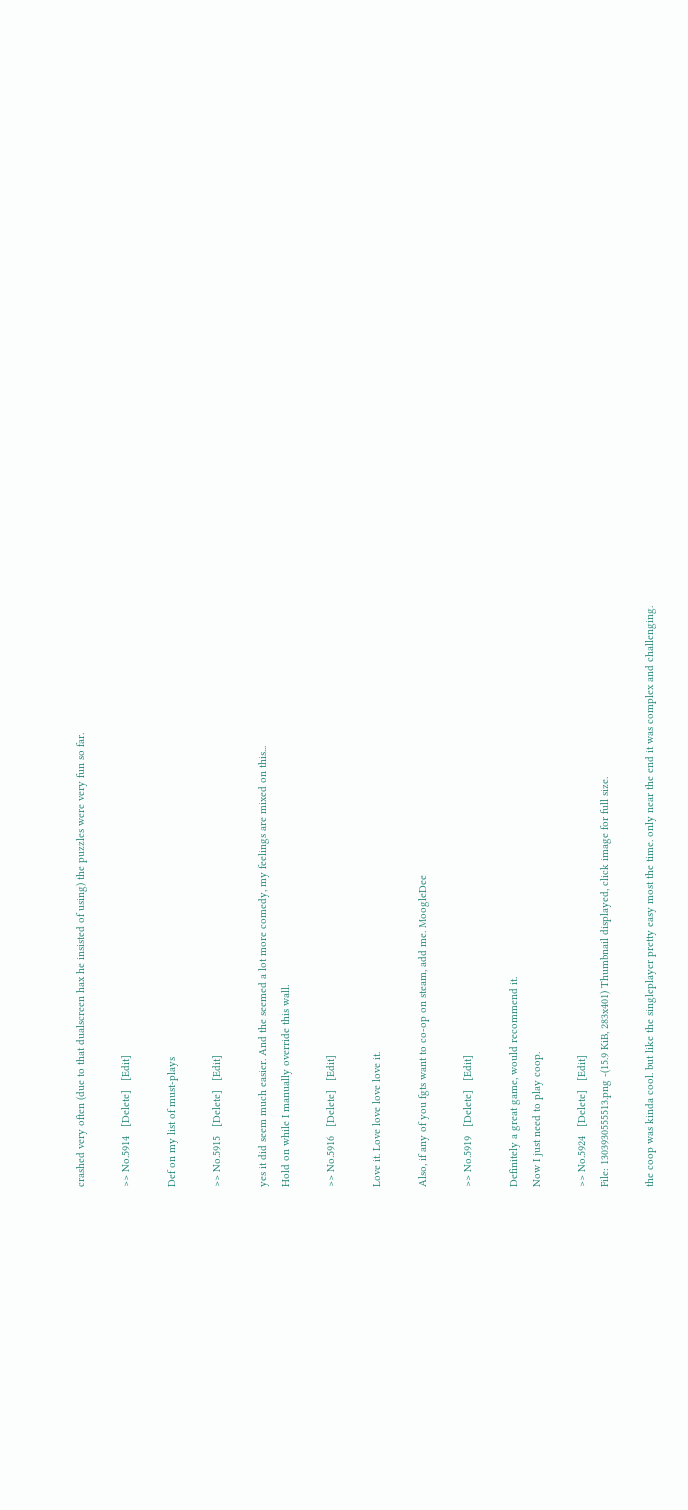crashed very often (due to that dualscreen hax he insisted of using) the puzzles were very fun so far.

>> No.5914   [Delete]   [Edit]

Def on my list of must-plays

>> No.5915   [Delete]   [Edit]

yes it did seem much easier. And the seemed a lot more comedy, my feelings are mixed on this...
Hold on while I manually override this wall.

>> No.5916   [Delete]   [Edit]

Love it. Love love love love it.

Also, if any of you fgts want to co-op on steam, add me. MoogleDee

>> No.5919   [Delete]   [Edit]

Definitely a great game, would recommend it.
Now I just need to play coop.

>> No.5924   [Delete]   [Edit]
File: 1303930555513.png -(15.9 KiB, 283x401) Thumbnail displayed, click image for full size.

the coop was kinda cool. but like the singleplayer pretty easy most the time. only near the end it was complex and challenging.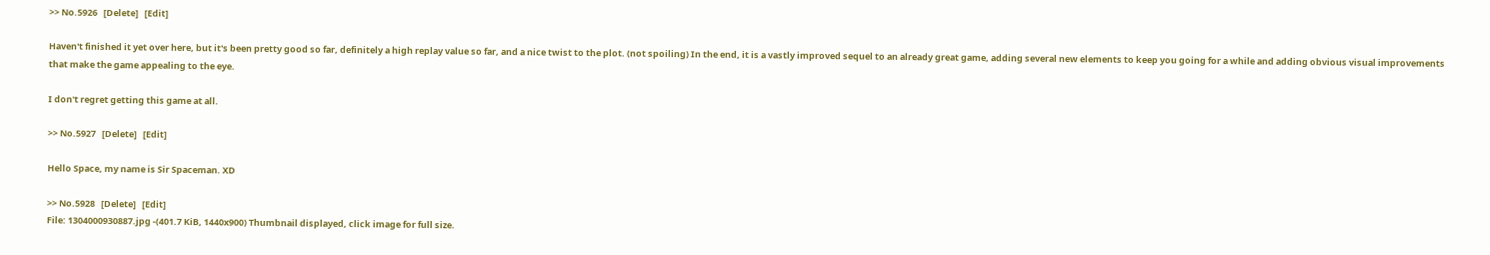>> No.5926   [Delete]   [Edit]

Haven't finished it yet over here, but it's been pretty good so far, definitely a high replay value so far, and a nice twist to the plot. (not spoiling) In the end, it is a vastly improved sequel to an already great game, adding several new elements to keep you going for a while and adding obvious visual improvements that make the game appealing to the eye.

I don't regret getting this game at all.

>> No.5927   [Delete]   [Edit]

Hello Space, my name is Sir Spaceman. XD

>> No.5928   [Delete]   [Edit]
File: 1304000930887.jpg -(401.7 KiB, 1440x900) Thumbnail displayed, click image for full size.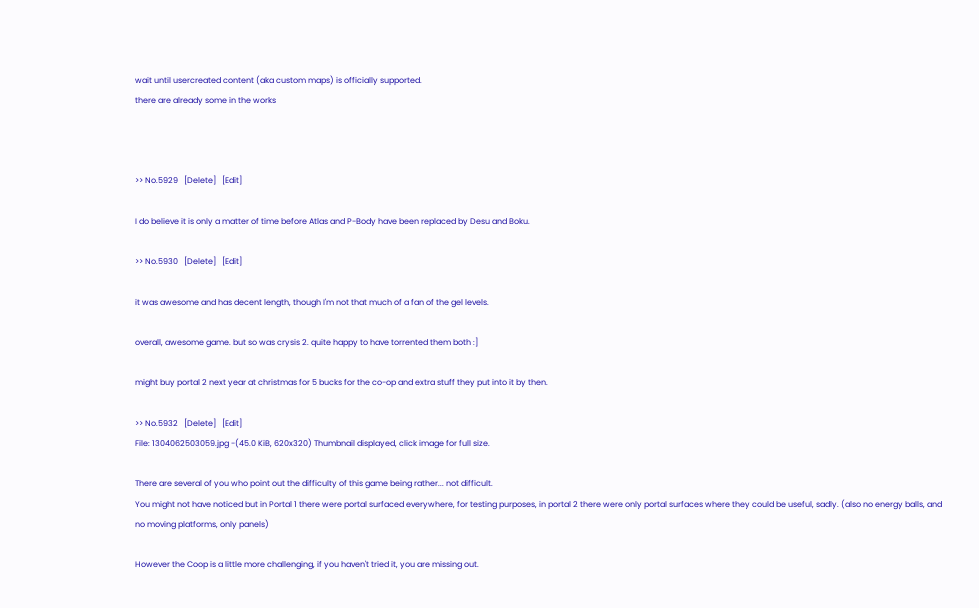wait until usercreated content (aka custom maps) is officially supported.
there are already some in the works



>> No.5929   [Delete]   [Edit]

I do believe it is only a matter of time before Atlas and P-Body have been replaced by Desu and Boku.

>> No.5930   [Delete]   [Edit]

it was awesome and has decent length, though I'm not that much of a fan of the gel levels.

overall, awesome game. but so was crysis 2. quite happy to have torrented them both :]

might buy portal 2 next year at christmas for 5 bucks for the co-op and extra stuff they put into it by then.

>> No.5932   [Delete]   [Edit]
File: 1304062503059.jpg -(45.0 KiB, 620x320) Thumbnail displayed, click image for full size.

There are several of you who point out the difficulty of this game being rather... not difficult.
You might not have noticed but in Portal 1 there were portal surfaced everywhere, for testing purposes, in portal 2 there were only portal surfaces where they could be useful, sadly. (also no energy balls, and no moving platforms, only panels)

However the Coop is a little more challenging, if you haven't tried it, you are missing out.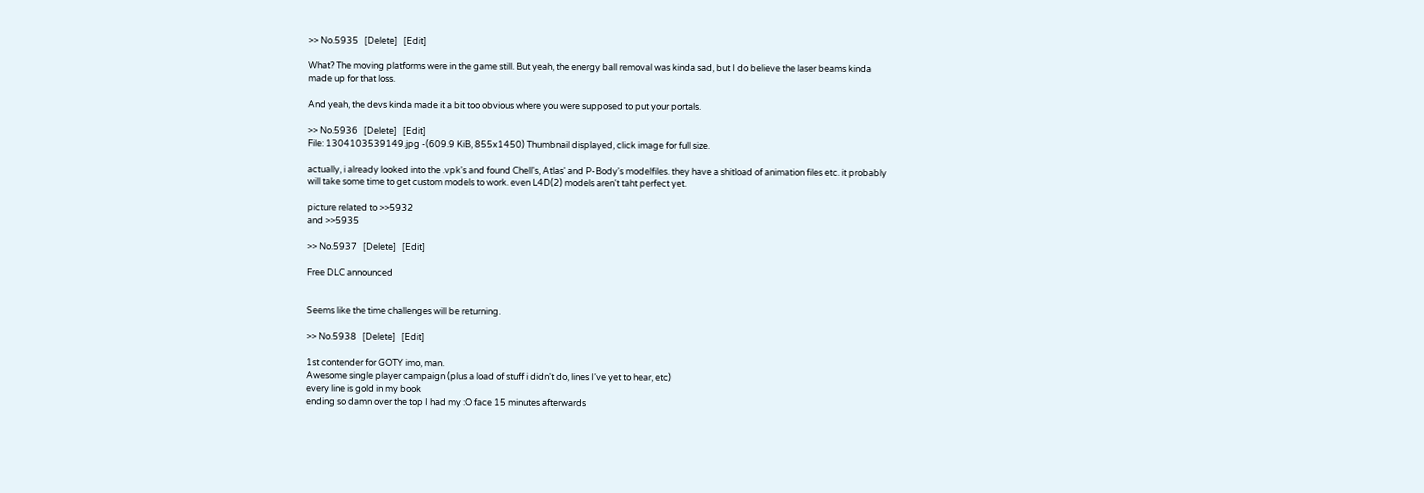>> No.5935   [Delete]   [Edit]

What? The moving platforms were in the game still. But yeah, the energy ball removal was kinda sad, but I do believe the laser beams kinda made up for that loss.

And yeah, the devs kinda made it a bit too obvious where you were supposed to put your portals.

>> No.5936   [Delete]   [Edit]
File: 1304103539149.jpg -(609.9 KiB, 855x1450) Thumbnail displayed, click image for full size.

actually, i already looked into the .vpk's and found Chell's, Atlas' and P-Body's modelfiles. they have a shitload of animation files etc. it probably will take some time to get custom models to work. even L4D(2) models aren't taht perfect yet.

picture related to >>5932
and >>5935

>> No.5937   [Delete]   [Edit]

Free DLC announced


Seems like the time challenges will be returning.

>> No.5938   [Delete]   [Edit]

1st contender for GOTY imo, man.
Awesome single player campaign (plus a load of stuff i didn't do, lines I've yet to hear, etc)
every line is gold in my book
ending so damn over the top I had my :O face 15 minutes afterwards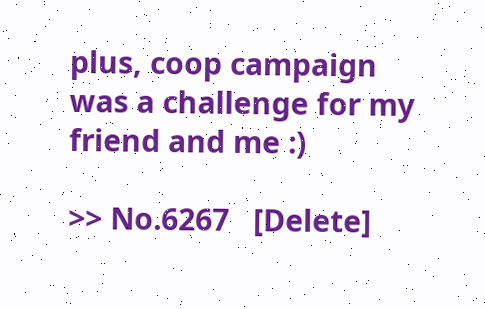plus, coop campaign was a challenge for my friend and me :)

>> No.6267   [Delete]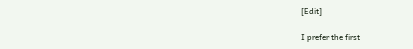[Edit]

I prefer the first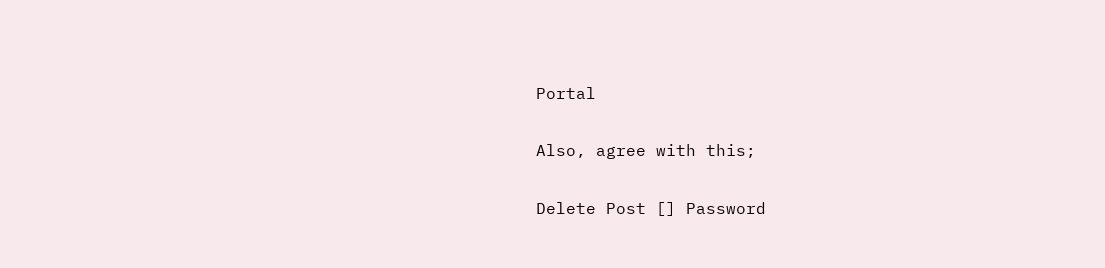Portal

Also, agree with this;

Delete Post [] Password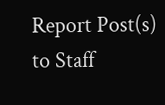Report Post(s) to Staff